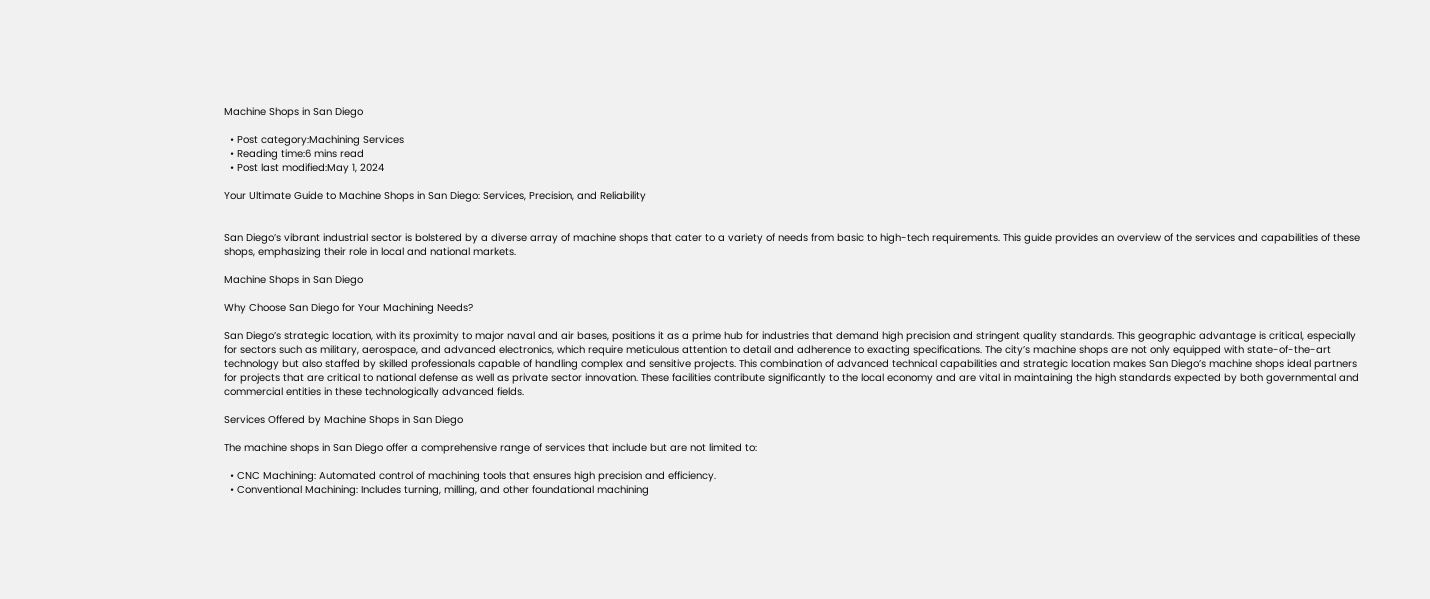Machine Shops in San Diego

  • Post category:Machining Services
  • Reading time:6 mins read
  • Post last modified:May 1, 2024

Your Ultimate Guide to Machine Shops in San Diego: Services, Precision, and Reliability


San Diego’s vibrant industrial sector is bolstered by a diverse array of machine shops that cater to a variety of needs from basic to high-tech requirements. This guide provides an overview of the services and capabilities of these shops, emphasizing their role in local and national markets.

Machine Shops in San Diego

Why Choose San Diego for Your Machining Needs?

San Diego’s strategic location, with its proximity to major naval and air bases, positions it as a prime hub for industries that demand high precision and stringent quality standards. This geographic advantage is critical, especially for sectors such as military, aerospace, and advanced electronics, which require meticulous attention to detail and adherence to exacting specifications. The city’s machine shops are not only equipped with state-of-the-art technology but also staffed by skilled professionals capable of handling complex and sensitive projects. This combination of advanced technical capabilities and strategic location makes San Diego’s machine shops ideal partners for projects that are critical to national defense as well as private sector innovation. These facilities contribute significantly to the local economy and are vital in maintaining the high standards expected by both governmental and commercial entities in these technologically advanced fields.

Services Offered by Machine Shops in San Diego

The machine shops in San Diego offer a comprehensive range of services that include but are not limited to:

  • CNC Machining: Automated control of machining tools that ensures high precision and efficiency.
  • Conventional Machining: Includes turning, milling, and other foundational machining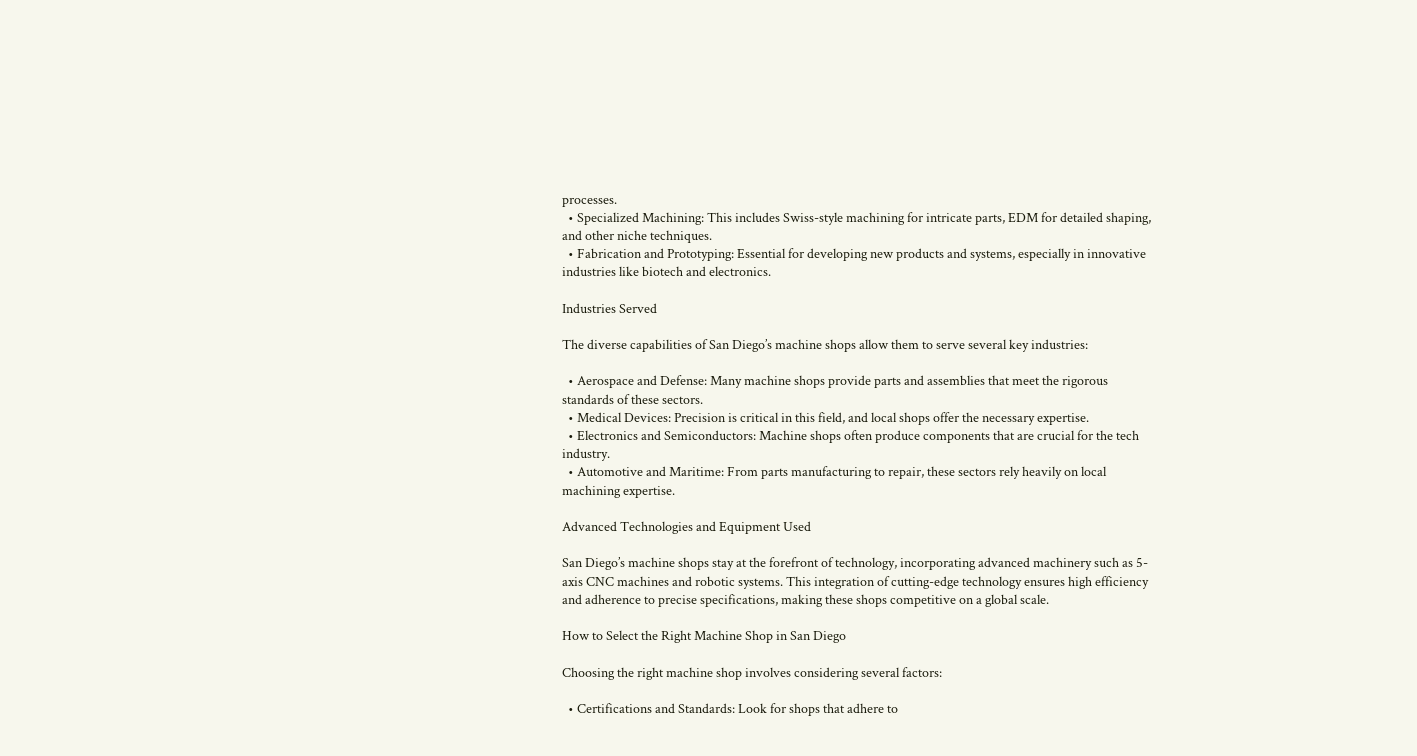processes.
  • Specialized Machining: This includes Swiss-style machining for intricate parts, EDM for detailed shaping, and other niche techniques.
  • Fabrication and Prototyping: Essential for developing new products and systems, especially in innovative industries like biotech and electronics.

Industries Served

The diverse capabilities of San Diego’s machine shops allow them to serve several key industries:

  • Aerospace and Defense: Many machine shops provide parts and assemblies that meet the rigorous standards of these sectors.
  • Medical Devices: Precision is critical in this field, and local shops offer the necessary expertise.
  • Electronics and Semiconductors: Machine shops often produce components that are crucial for the tech industry.
  • Automotive and Maritime: From parts manufacturing to repair, these sectors rely heavily on local machining expertise.

Advanced Technologies and Equipment Used

San Diego’s machine shops stay at the forefront of technology, incorporating advanced machinery such as 5-axis CNC machines and robotic systems. This integration of cutting-edge technology ensures high efficiency and adherence to precise specifications, making these shops competitive on a global scale.

How to Select the Right Machine Shop in San Diego

Choosing the right machine shop involves considering several factors:

  • Certifications and Standards: Look for shops that adhere to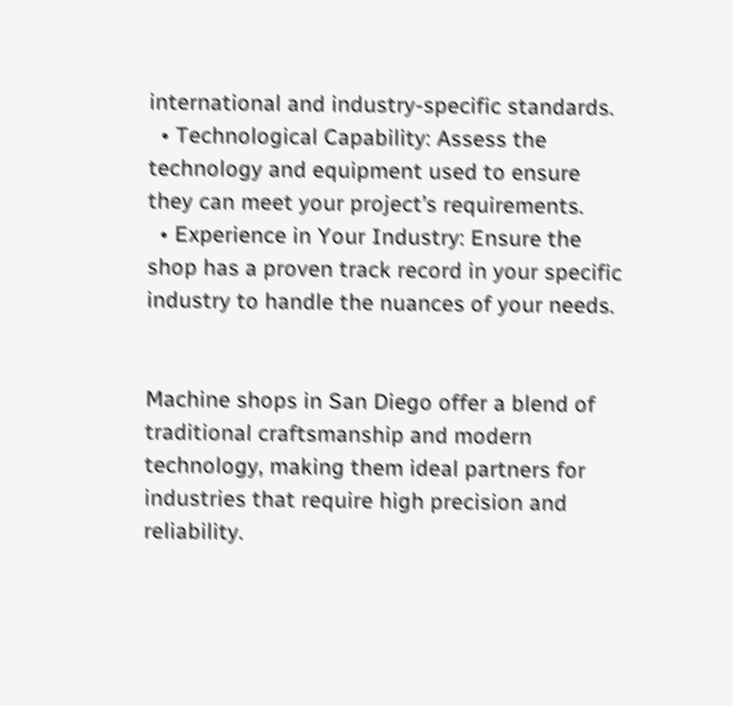international and industry-specific standards.
  • Technological Capability: Assess the technology and equipment used to ensure they can meet your project’s requirements.
  • Experience in Your Industry: Ensure the shop has a proven track record in your specific industry to handle the nuances of your needs.


Machine shops in San Diego offer a blend of traditional craftsmanship and modern technology, making them ideal partners for industries that require high precision and reliability.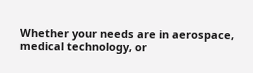Whether your needs are in aerospace, medical technology, or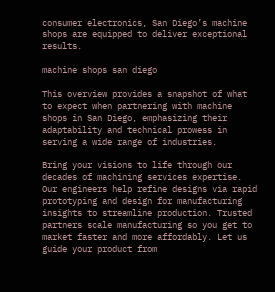consumer electronics, San Diego’s machine shops are equipped to deliver exceptional results.

machine shops san diego

This overview provides a snapshot of what to expect when partnering with machine shops in San Diego, emphasizing their adaptability and technical prowess in serving a wide range of industries.

Bring your visions to life through our decades of machining services expertise. Our engineers help refine designs via rapid prototyping and design for manufacturing insights to streamline production. Trusted partners scale manufacturing so you get to market faster and more affordably. Let us guide your product from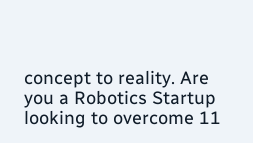concept to reality. Are you a Robotics Startup looking to overcome 11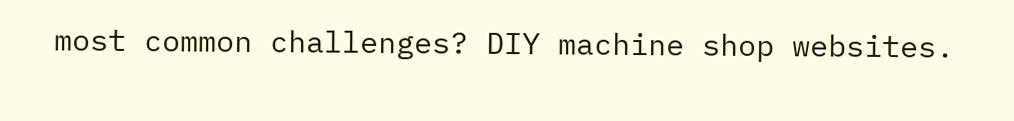most common challenges? DIY machine shop websites.